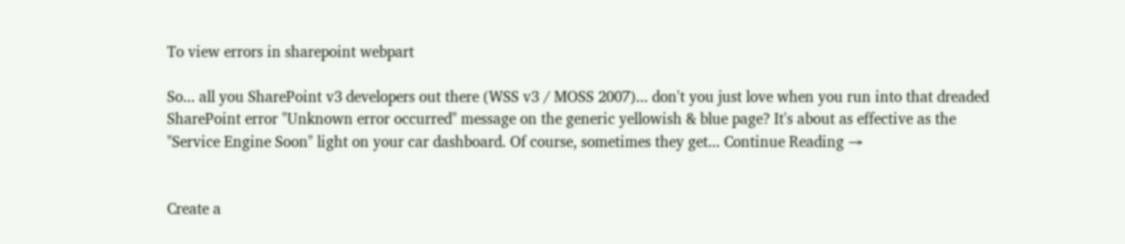To view errors in sharepoint webpart

So... all you SharePoint v3 developers out there (WSS v3 / MOSS 2007)... don't you just love when you run into that dreaded SharePoint error "Unknown error occurred" message on the generic yellowish & blue page? It's about as effective as the "Service Engine Soon" light on your car dashboard. Of course, sometimes they get... Continue Reading →


Create a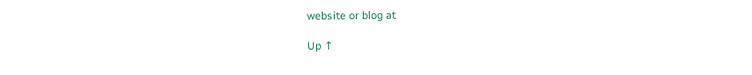website or blog at

Up ↑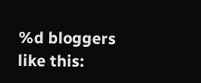%d bloggers like this: